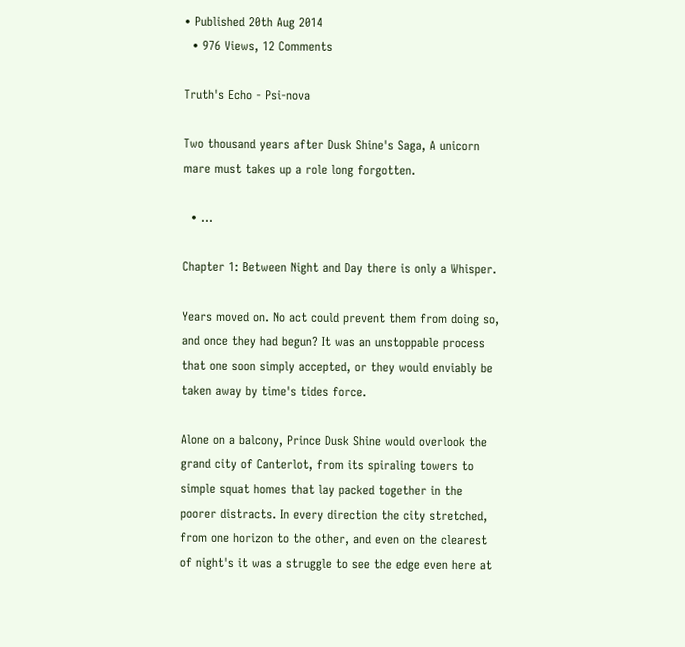• Published 20th Aug 2014
  • 976 Views, 12 Comments

Truth's Echo - Psi-nova

Two thousand years after Dusk Shine's Saga, A unicorn mare must takes up a role long forgotten.

  • ...

Chapter 1: Between Night and Day there is only a Whisper.

Years moved on. No act could prevent them from doing so, and once they had begun? It was an unstoppable process that one soon simply accepted, or they would enviably be taken away by time's tides force.

Alone on a balcony, Prince Dusk Shine would overlook the grand city of Canterlot, from its spiraling towers to simple squat homes that lay packed together in the poorer distracts. In every direction the city stretched, from one horizon to the other, and even on the clearest of night's it was a struggle to see the edge even here at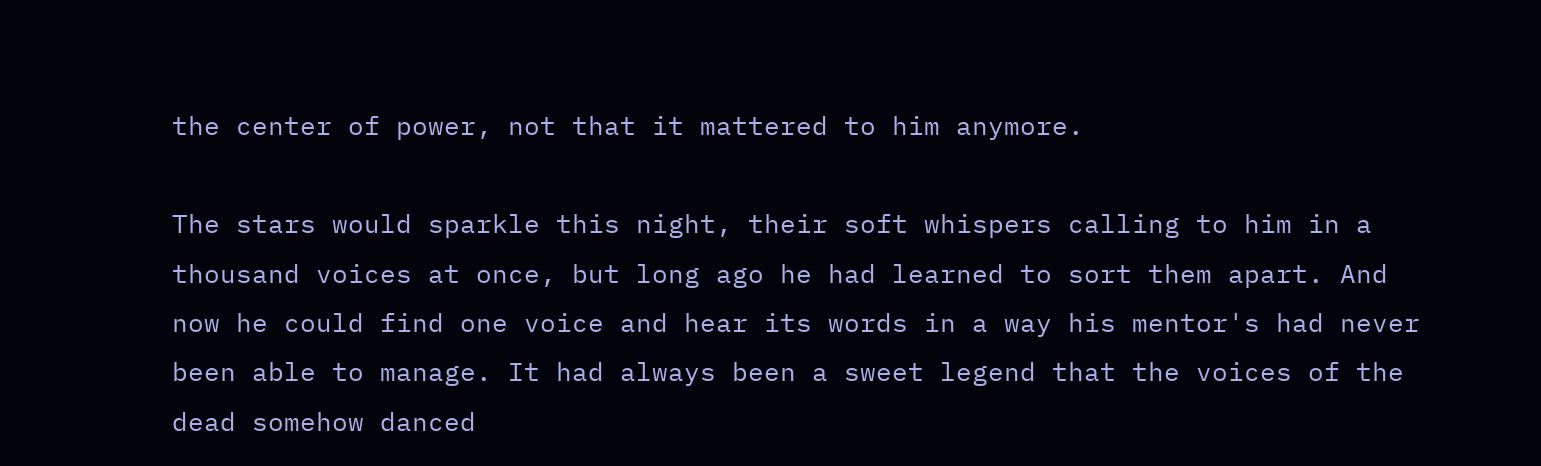the center of power, not that it mattered to him anymore.

The stars would sparkle this night, their soft whispers calling to him in a thousand voices at once, but long ago he had learned to sort them apart. And now he could find one voice and hear its words in a way his mentor's had never been able to manage. It had always been a sweet legend that the voices of the dead somehow danced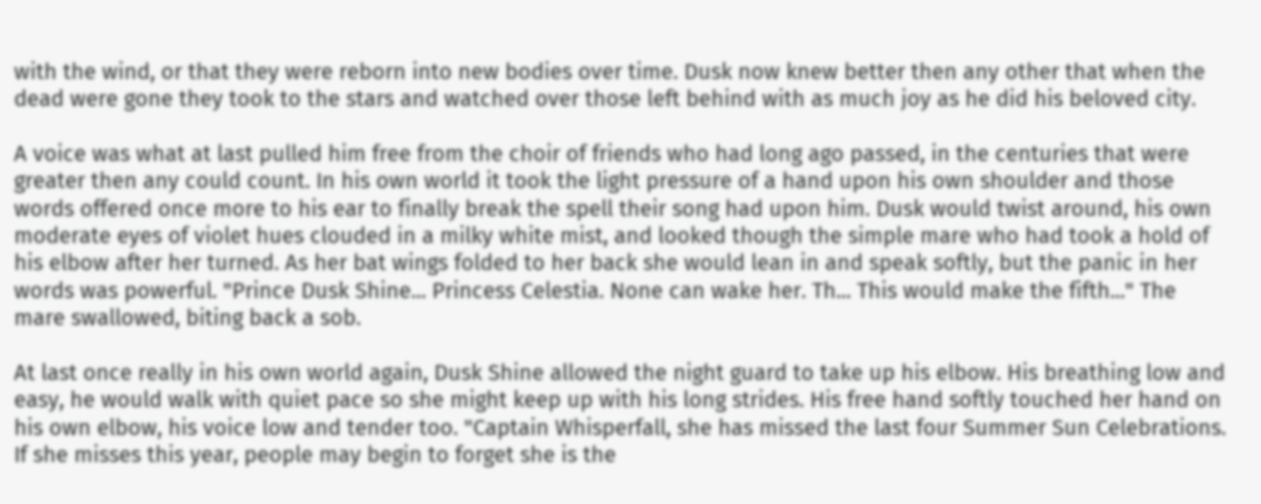with the wind, or that they were reborn into new bodies over time. Dusk now knew better then any other that when the dead were gone they took to the stars and watched over those left behind with as much joy as he did his beloved city.

A voice was what at last pulled him free from the choir of friends who had long ago passed, in the centuries that were greater then any could count. In his own world it took the light pressure of a hand upon his own shoulder and those words offered once more to his ear to finally break the spell their song had upon him. Dusk would twist around, his own moderate eyes of violet hues clouded in a milky white mist, and looked though the simple mare who had took a hold of his elbow after her turned. As her bat wings folded to her back she would lean in and speak softly, but the panic in her words was powerful. "Prince Dusk Shine... Princess Celestia. None can wake her. Th... This would make the fifth..." The mare swallowed, biting back a sob.

At last once really in his own world again, Dusk Shine allowed the night guard to take up his elbow. His breathing low and easy, he would walk with quiet pace so she might keep up with his long strides. His free hand softly touched her hand on his own elbow, his voice low and tender too. "Captain Whisperfall, she has missed the last four Summer Sun Celebrations. If she misses this year, people may begin to forget she is the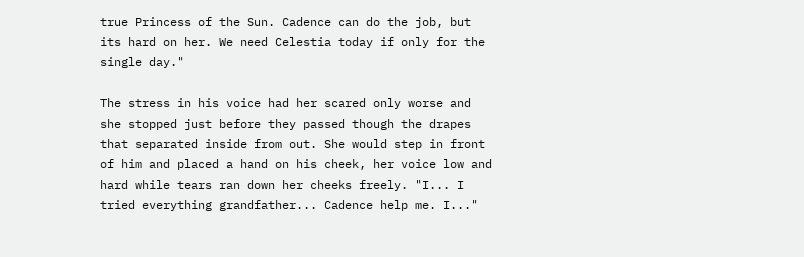true Princess of the Sun. Cadence can do the job, but its hard on her. We need Celestia today if only for the single day."

The stress in his voice had her scared only worse and she stopped just before they passed though the drapes that separated inside from out. She would step in front of him and placed a hand on his cheek, her voice low and hard while tears ran down her cheeks freely. "I... I tried everything grandfather... Cadence help me. I..."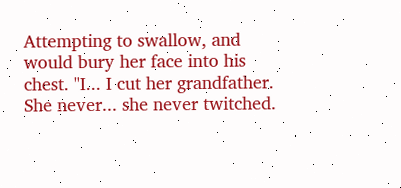Attempting to swallow, and would bury her face into his chest. "I... I cut her grandfather. She never... she never twitched.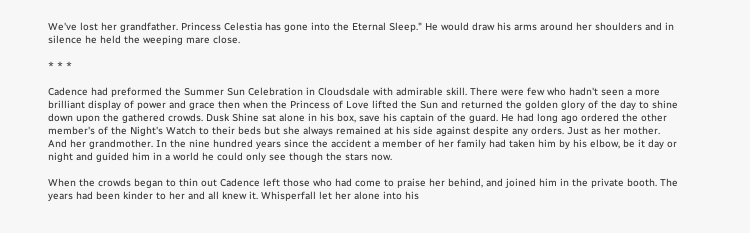We've lost her grandfather. Princess Celestia has gone into the Eternal Sleep." He would draw his arms around her shoulders and in silence he held the weeping mare close.

* * *

Cadence had preformed the Summer Sun Celebration in Cloudsdale with admirable skill. There were few who hadn't seen a more brilliant display of power and grace then when the Princess of Love lifted the Sun and returned the golden glory of the day to shine down upon the gathered crowds. Dusk Shine sat alone in his box, save his captain of the guard. He had long ago ordered the other member's of the Night's Watch to their beds but she always remained at his side against despite any orders. Just as her mother. And her grandmother. In the nine hundred years since the accident a member of her family had taken him by his elbow, be it day or night and guided him in a world he could only see though the stars now.

When the crowds began to thin out Cadence left those who had come to praise her behind, and joined him in the private booth. The years had been kinder to her and all knew it. Whisperfall let her alone into his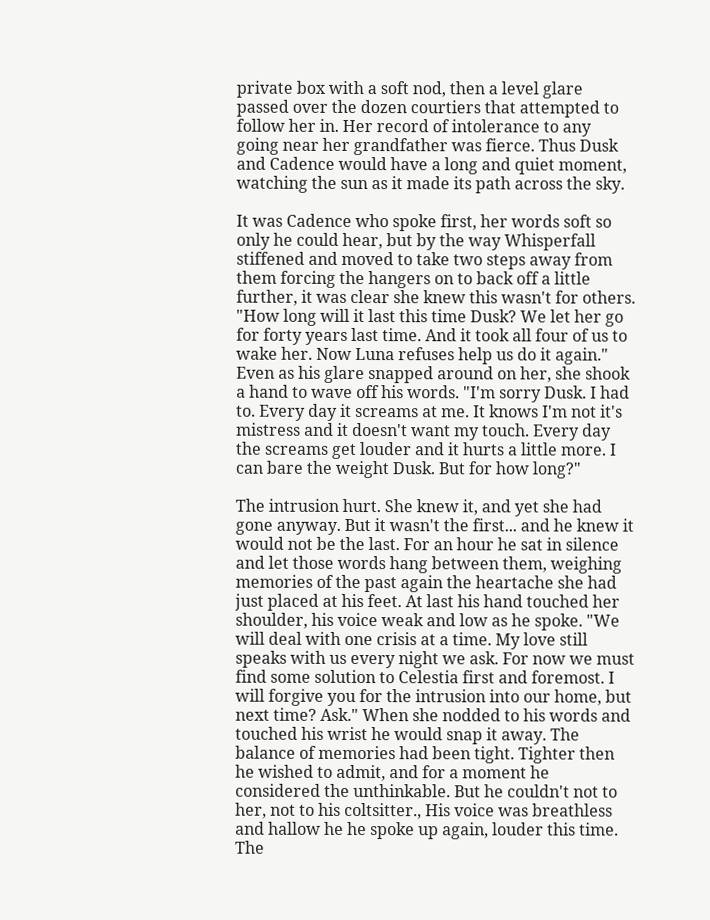private box with a soft nod, then a level glare passed over the dozen courtiers that attempted to follow her in. Her record of intolerance to any going near her grandfather was fierce. Thus Dusk and Cadence would have a long and quiet moment, watching the sun as it made its path across the sky.

It was Cadence who spoke first, her words soft so only he could hear, but by the way Whisperfall stiffened and moved to take two steps away from them forcing the hangers on to back off a little further, it was clear she knew this wasn't for others. "How long will it last this time Dusk? We let her go for forty years last time. And it took all four of us to wake her. Now Luna refuses help us do it again." Even as his glare snapped around on her, she shook a hand to wave off his words. "I'm sorry Dusk. I had to. Every day it screams at me. It knows I'm not it's mistress and it doesn't want my touch. Every day the screams get louder and it hurts a little more. I can bare the weight Dusk. But for how long?"

The intrusion hurt. She knew it, and yet she had gone anyway. But it wasn't the first... and he knew it would not be the last. For an hour he sat in silence and let those words hang between them, weighing memories of the past again the heartache she had just placed at his feet. At last his hand touched her shoulder, his voice weak and low as he spoke. "We will deal with one crisis at a time. My love still speaks with us every night we ask. For now we must find some solution to Celestia first and foremost. I will forgive you for the intrusion into our home, but next time? Ask." When she nodded to his words and touched his wrist he would snap it away. The balance of memories had been tight. Tighter then he wished to admit, and for a moment he considered the unthinkable. But he couldn't not to her, not to his coltsitter., His voice was breathless and hallow he he spoke up again, louder this time. The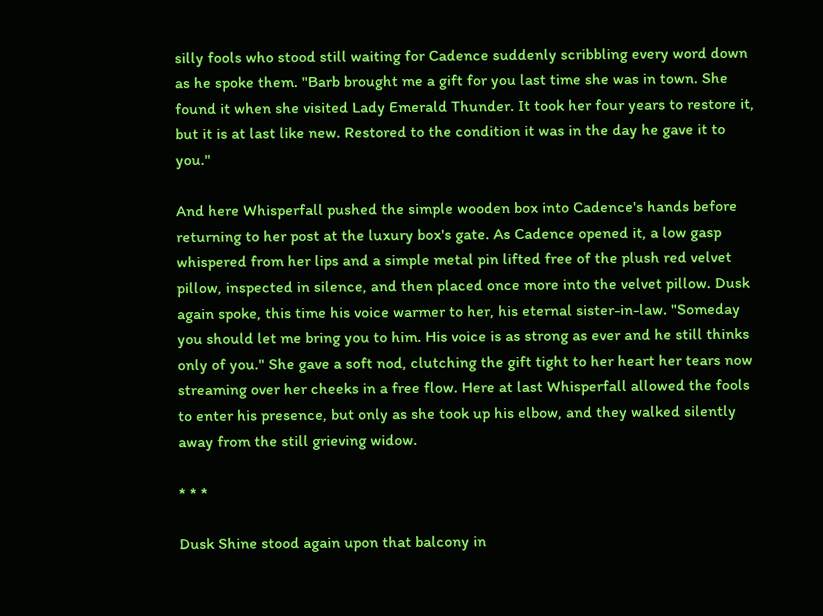silly fools who stood still waiting for Cadence suddenly scribbling every word down as he spoke them. "Barb brought me a gift for you last time she was in town. She found it when she visited Lady Emerald Thunder. It took her four years to restore it, but it is at last like new. Restored to the condition it was in the day he gave it to you."

And here Whisperfall pushed the simple wooden box into Cadence's hands before returning to her post at the luxury box's gate. As Cadence opened it, a low gasp whispered from her lips and a simple metal pin lifted free of the plush red velvet pillow, inspected in silence, and then placed once more into the velvet pillow. Dusk again spoke, this time his voice warmer to her, his eternal sister-in-law. "Someday you should let me bring you to him. His voice is as strong as ever and he still thinks only of you." She gave a soft nod, clutching the gift tight to her heart her tears now streaming over her cheeks in a free flow. Here at last Whisperfall allowed the fools to enter his presence, but only as she took up his elbow, and they walked silently away from the still grieving widow.

* * *

Dusk Shine stood again upon that balcony in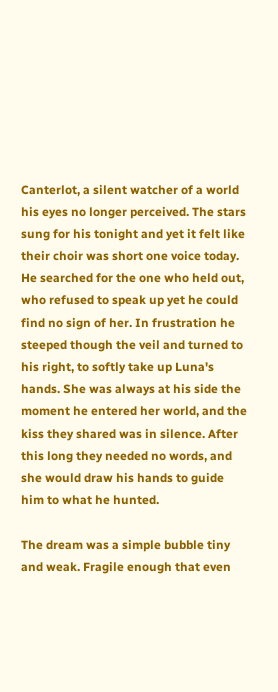Canterlot, a silent watcher of a world his eyes no longer perceived. The stars sung for his tonight and yet it felt like their choir was short one voice today. He searched for the one who held out, who refused to speak up yet he could find no sign of her. In frustration he steeped though the veil and turned to his right, to softly take up Luna's hands. She was always at his side the moment he entered her world, and the kiss they shared was in silence. After this long they needed no words, and she would draw his hands to guide him to what he hunted.

The dream was a simple bubble tiny and weak. Fragile enough that even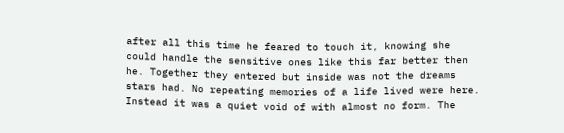after all this time he feared to touch it, knowing she could handle the sensitive ones like this far better then he. Together they entered but inside was not the dreams stars had. No repeating memories of a life lived were here. Instead it was a quiet void of with almost no form. The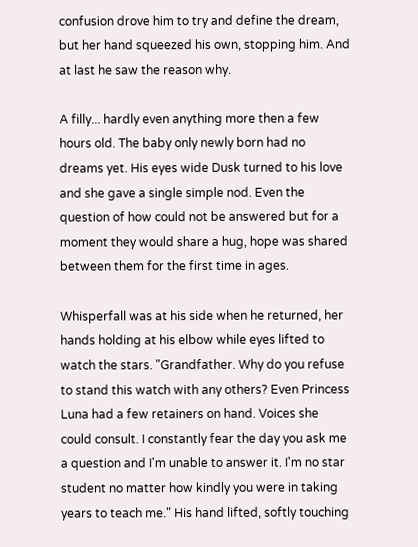confusion drove him to try and define the dream, but her hand squeezed his own, stopping him. And at last he saw the reason why.

A filly... hardly even anything more then a few hours old. The baby only newly born had no dreams yet. His eyes wide Dusk turned to his love and she gave a single simple nod. Even the question of how could not be answered but for a moment they would share a hug, hope was shared between them for the first time in ages.

Whisperfall was at his side when he returned, her hands holding at his elbow while eyes lifted to watch the stars. "Grandfather. Why do you refuse to stand this watch with any others? Even Princess Luna had a few retainers on hand. Voices she could consult. I constantly fear the day you ask me a question and I'm unable to answer it. I'm no star student no matter how kindly you were in taking years to teach me." His hand lifted, softly touching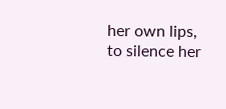her own lips, to silence her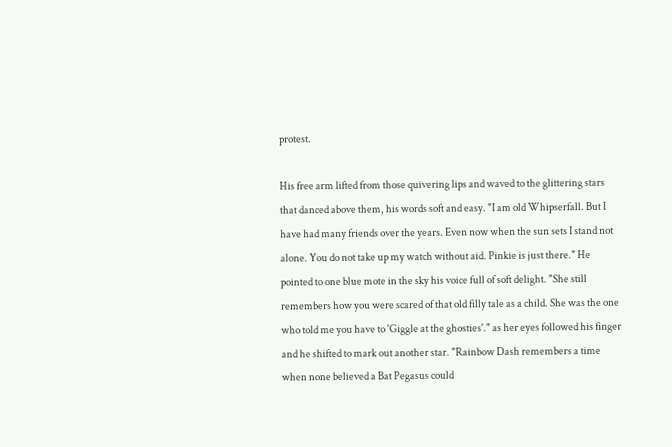protest.

His free arm lifted from those quivering lips and waved to the glittering stars that danced above them, his words soft and easy. "I am old Whipserfall. But I have had many friends over the years. Even now when the sun sets I stand not alone. You do not take up my watch without aid. Pinkie is just there." He pointed to one blue mote in the sky his voice full of soft delight. "She still remembers how you were scared of that old filly tale as a child. She was the one who told me you have to 'Giggle at the ghosties'." as her eyes followed his finger and he shifted to mark out another star. "Rainbow Dash remembers a time when none believed a Bat Pegasus could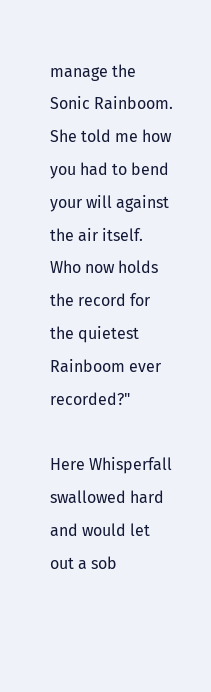manage the Sonic Rainboom. She told me how you had to bend your will against the air itself. Who now holds the record for the quietest Rainboom ever recorded?"

Here Whisperfall swallowed hard and would let out a sob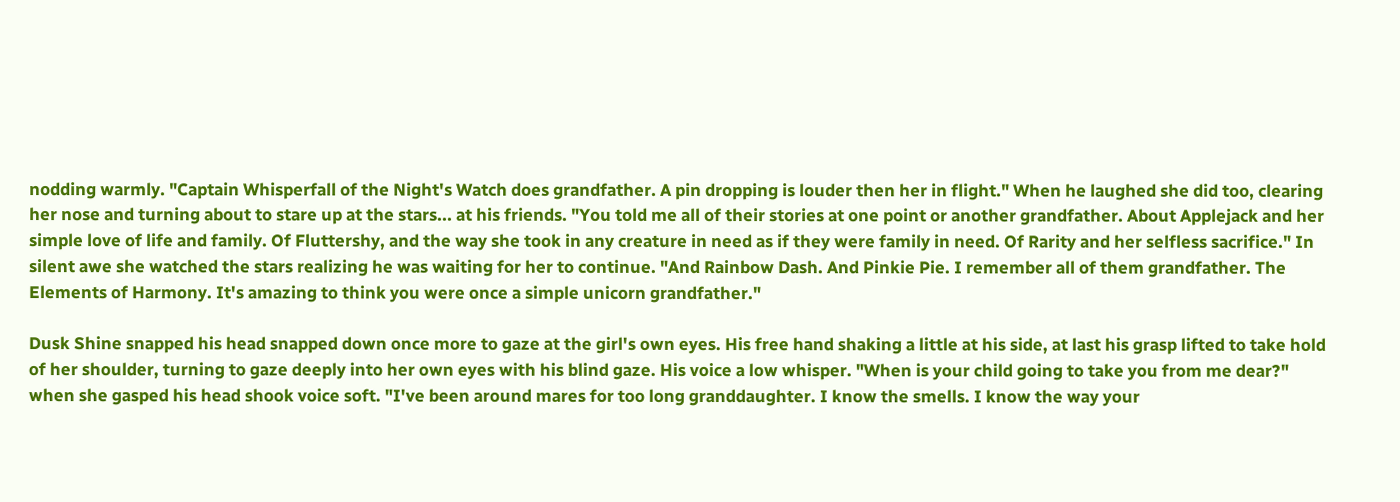nodding warmly. "Captain Whisperfall of the Night's Watch does grandfather. A pin dropping is louder then her in flight." When he laughed she did too, clearing her nose and turning about to stare up at the stars... at his friends. "You told me all of their stories at one point or another grandfather. About Applejack and her simple love of life and family. Of Fluttershy, and the way she took in any creature in need as if they were family in need. Of Rarity and her selfless sacrifice." In silent awe she watched the stars realizing he was waiting for her to continue. "And Rainbow Dash. And Pinkie Pie. I remember all of them grandfather. The Elements of Harmony. It's amazing to think you were once a simple unicorn grandfather."

Dusk Shine snapped his head snapped down once more to gaze at the girl's own eyes. His free hand shaking a little at his side, at last his grasp lifted to take hold of her shoulder, turning to gaze deeply into her own eyes with his blind gaze. His voice a low whisper. "When is your child going to take you from me dear?" when she gasped his head shook voice soft. "I've been around mares for too long granddaughter. I know the smells. I know the way your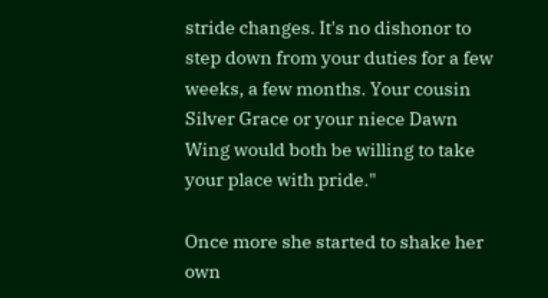stride changes. It's no dishonor to step down from your duties for a few weeks, a few months. Your cousin Silver Grace or your niece Dawn Wing would both be willing to take your place with pride."

Once more she started to shake her own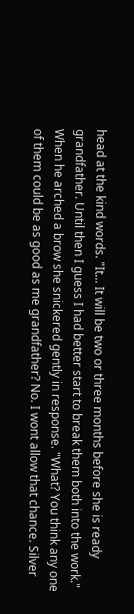head at the kind words. "It... It will be two or three months before she is ready grandfather. Until then I guess I had better start to break them both into the work." When he arched a brow she snickered gently in response. "What? You think any one of them could be as good as me grandfather? No. I wont allow that chance. Silver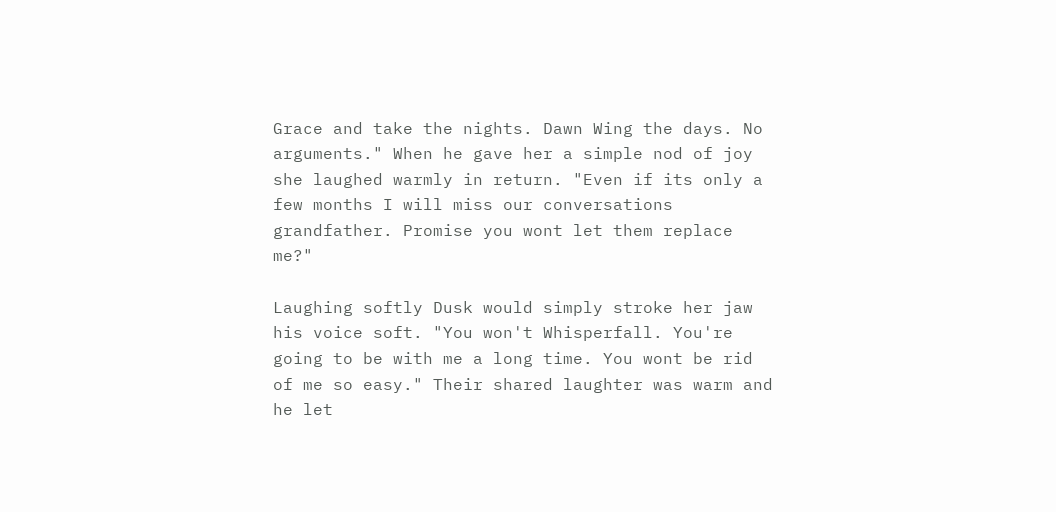Grace and take the nights. Dawn Wing the days. No arguments." When he gave her a simple nod of joy she laughed warmly in return. "Even if its only a few months I will miss our conversations grandfather. Promise you wont let them replace me?"

Laughing softly Dusk would simply stroke her jaw his voice soft. "You won't Whisperfall. You're going to be with me a long time. You wont be rid of me so easy." Their shared laughter was warm and he let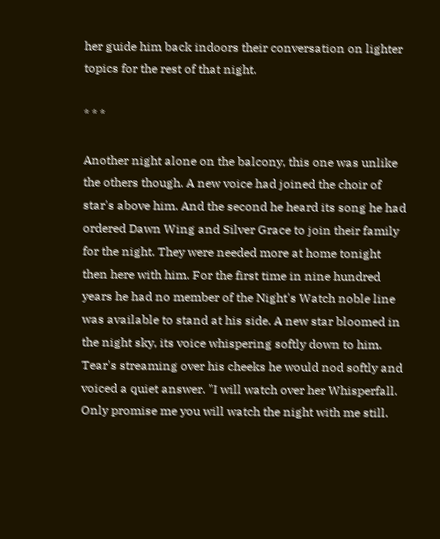her guide him back indoors their conversation on lighter topics for the rest of that night.

* * *

Another night alone on the balcony, this one was unlike the others though. A new voice had joined the choir of star's above him. And the second he heard its song he had ordered Dawn Wing and Silver Grace to join their family for the night. They were needed more at home tonight then here with him. For the first time in nine hundred years he had no member of the Night's Watch noble line was available to stand at his side. A new star bloomed in the night sky, its voice whispering softly down to him. Tear's streaming over his cheeks he would nod softly and voiced a quiet answer. "I will watch over her Whisperfall. Only promise me you will watch the night with me still.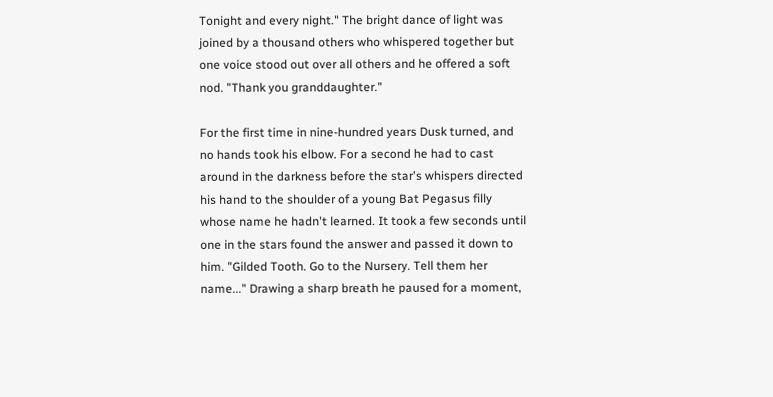Tonight and every night." The bright dance of light was joined by a thousand others who whispered together but one voice stood out over all others and he offered a soft nod. "Thank you granddaughter."

For the first time in nine-hundred years Dusk turned, and no hands took his elbow. For a second he had to cast around in the darkness before the star's whispers directed his hand to the shoulder of a young Bat Pegasus filly whose name he hadn't learned. It took a few seconds until one in the stars found the answer and passed it down to him. "Gilded Tooth. Go to the Nursery. Tell them her name..." Drawing a sharp breath he paused for a moment,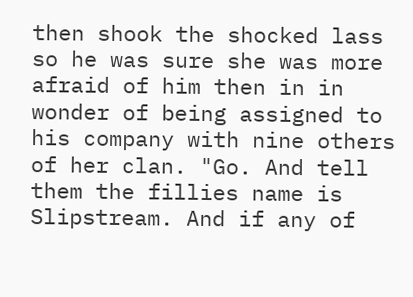then shook the shocked lass so he was sure she was more afraid of him then in in wonder of being assigned to his company with nine others of her clan. "Go. And tell them the fillies name is Slipstream. And if any of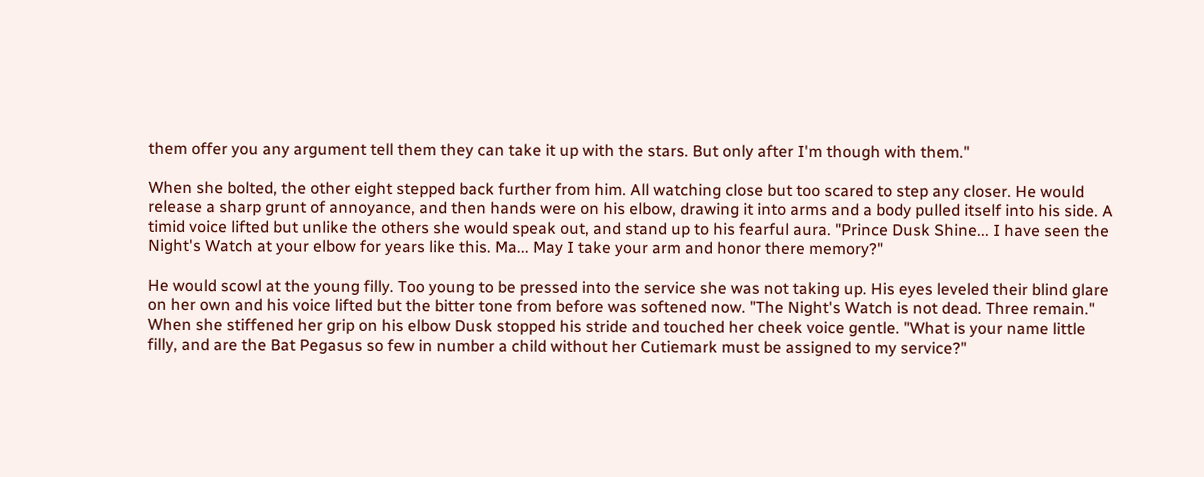them offer you any argument tell them they can take it up with the stars. But only after I'm though with them."

When she bolted, the other eight stepped back further from him. All watching close but too scared to step any closer. He would release a sharp grunt of annoyance, and then hands were on his elbow, drawing it into arms and a body pulled itself into his side. A timid voice lifted but unlike the others she would speak out, and stand up to his fearful aura. "Prince Dusk Shine... I have seen the Night's Watch at your elbow for years like this. Ma... May I take your arm and honor there memory?"

He would scowl at the young filly. Too young to be pressed into the service she was not taking up. His eyes leveled their blind glare on her own and his voice lifted but the bitter tone from before was softened now. "The Night's Watch is not dead. Three remain." When she stiffened her grip on his elbow Dusk stopped his stride and touched her cheek voice gentle. "What is your name little filly, and are the Bat Pegasus so few in number a child without her Cutiemark must be assigned to my service?"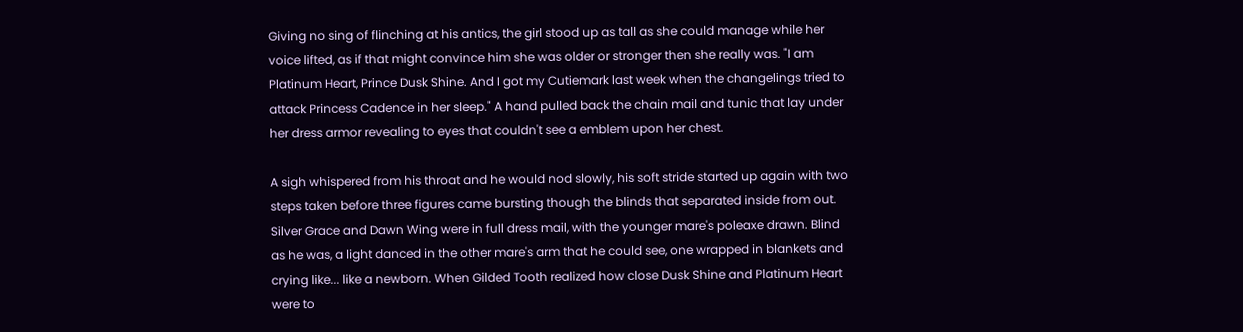Giving no sing of flinching at his antics, the girl stood up as tall as she could manage while her voice lifted, as if that might convince him she was older or stronger then she really was. "I am Platinum Heart, Prince Dusk Shine. And I got my Cutiemark last week when the changelings tried to attack Princess Cadence in her sleep." A hand pulled back the chain mail and tunic that lay under her dress armor revealing to eyes that couldn't see a emblem upon her chest.

A sigh whispered from his throat and he would nod slowly, his soft stride started up again with two steps taken before three figures came bursting though the blinds that separated inside from out. Silver Grace and Dawn Wing were in full dress mail, with the younger mare's poleaxe drawn. Blind as he was, a light danced in the other mare's arm that he could see, one wrapped in blankets and crying like... like a newborn. When Gilded Tooth realized how close Dusk Shine and Platinum Heart were to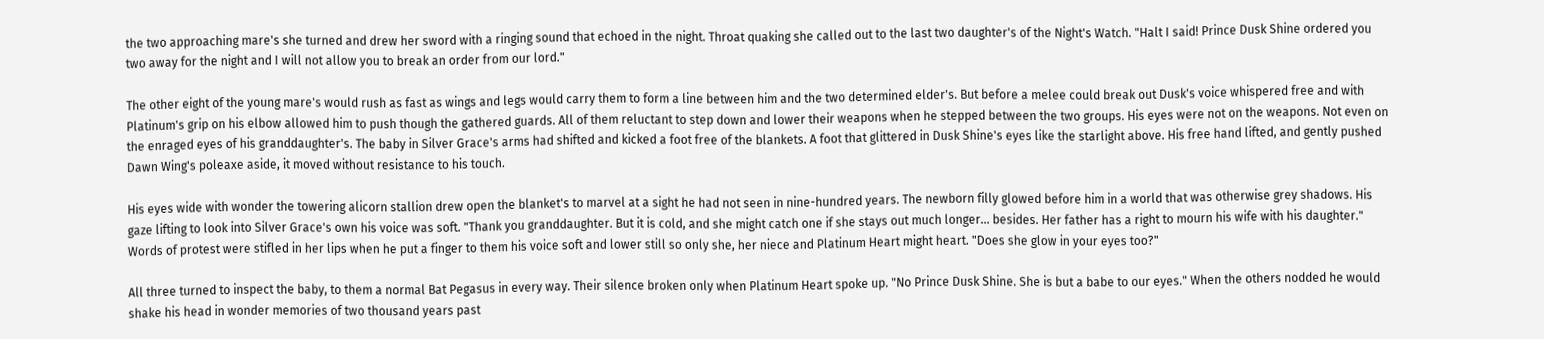the two approaching mare's she turned and drew her sword with a ringing sound that echoed in the night. Throat quaking she called out to the last two daughter's of the Night's Watch. "Halt I said! Prince Dusk Shine ordered you two away for the night and I will not allow you to break an order from our lord."

The other eight of the young mare's would rush as fast as wings and legs would carry them to form a line between him and the two determined elder's. But before a melee could break out Dusk's voice whispered free and with Platinum's grip on his elbow allowed him to push though the gathered guards. All of them reluctant to step down and lower their weapons when he stepped between the two groups. His eyes were not on the weapons. Not even on the enraged eyes of his granddaughter's. The baby in Silver Grace's arms had shifted and kicked a foot free of the blankets. A foot that glittered in Dusk Shine's eyes like the starlight above. His free hand lifted, and gently pushed Dawn Wing's poleaxe aside, it moved without resistance to his touch.

His eyes wide with wonder the towering alicorn stallion drew open the blanket's to marvel at a sight he had not seen in nine-hundred years. The newborn filly glowed before him in a world that was otherwise grey shadows. His gaze lifting to look into Silver Grace's own his voice was soft. "Thank you granddaughter. But it is cold, and she might catch one if she stays out much longer... besides. Her father has a right to mourn his wife with his daughter." Words of protest were stifled in her lips when he put a finger to them his voice soft and lower still so only she, her niece and Platinum Heart might heart. "Does she glow in your eyes too?"

All three turned to inspect the baby, to them a normal Bat Pegasus in every way. Their silence broken only when Platinum Heart spoke up. "No Prince Dusk Shine. She is but a babe to our eyes." When the others nodded he would shake his head in wonder memories of two thousand years past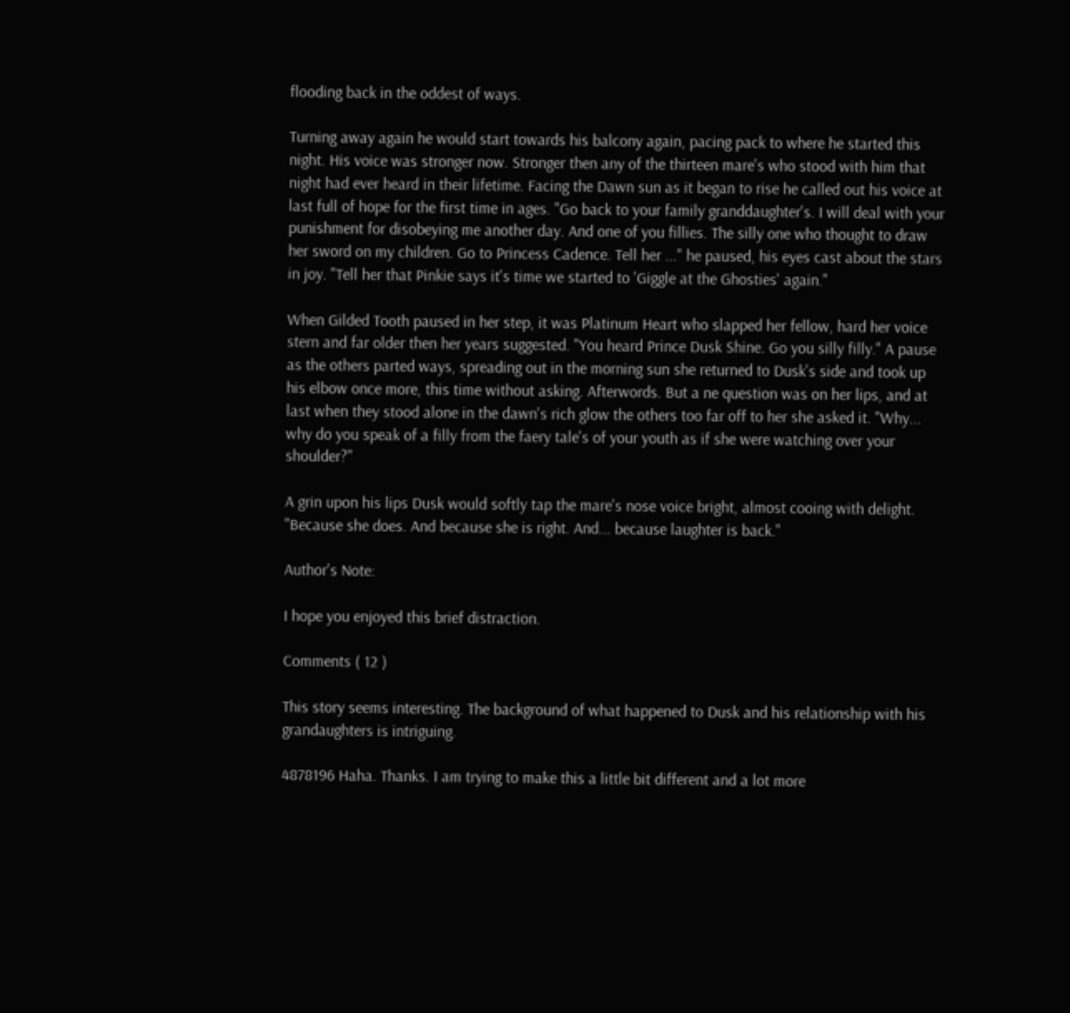flooding back in the oddest of ways.

Turning away again he would start towards his balcony again, pacing pack to where he started this night. His voice was stronger now. Stronger then any of the thirteen mare's who stood with him that night had ever heard in their lifetime. Facing the Dawn sun as it began to rise he called out his voice at last full of hope for the first time in ages. "Go back to your family granddaughter's. I will deal with your punishment for disobeying me another day. And one of you fillies. The silly one who thought to draw her sword on my children. Go to Princess Cadence. Tell her ..." he paused, his eyes cast about the stars in joy. "Tell her that Pinkie says it's time we started to 'Giggle at the Ghosties' again."

When Gilded Tooth paused in her step, it was Platinum Heart who slapped her fellow, hard her voice stern and far older then her years suggested. "You heard Prince Dusk Shine. Go you silly filly." A pause as the others parted ways, spreading out in the morning sun she returned to Dusk's side and took up his elbow once more, this time without asking. Afterwords. But a ne question was on her lips, and at last when they stood alone in the dawn's rich glow the others too far off to her she asked it. "Why... why do you speak of a filly from the faery tale's of your youth as if she were watching over your shoulder?"

A grin upon his lips Dusk would softly tap the mare's nose voice bright, almost cooing with delight. "Because she does. And because she is right. And... because laughter is back."

Author's Note:

I hope you enjoyed this brief distraction.

Comments ( 12 )

This story seems interesting. The background of what happened to Dusk and his relationship with his grandaughters is intriguing.

4878196 Haha. Thanks. I am trying to make this a little bit different and a lot more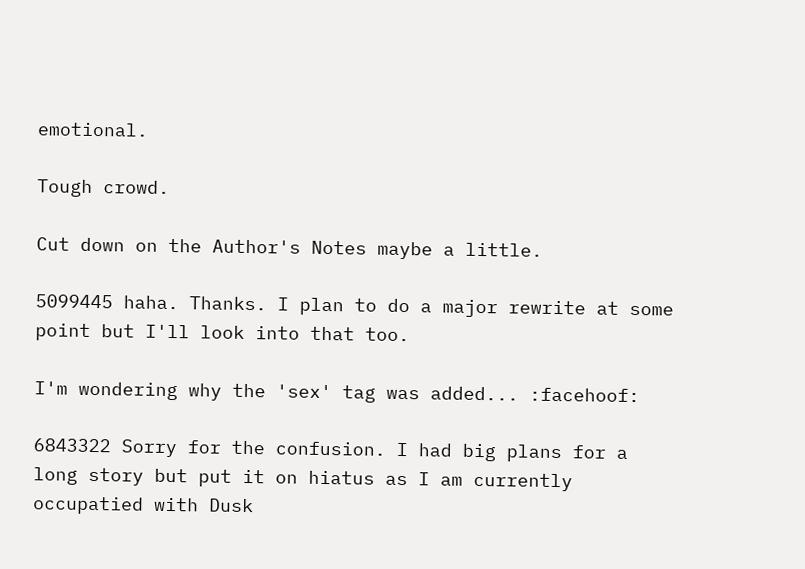emotional.

Tough crowd.

Cut down on the Author's Notes maybe a little.

5099445 haha. Thanks. I plan to do a major rewrite at some point but I'll look into that too.

I'm wondering why the 'sex' tag was added... :facehoof:

6843322 Sorry for the confusion. I had big plans for a long story but put it on hiatus as I am currently occupatied with Dusk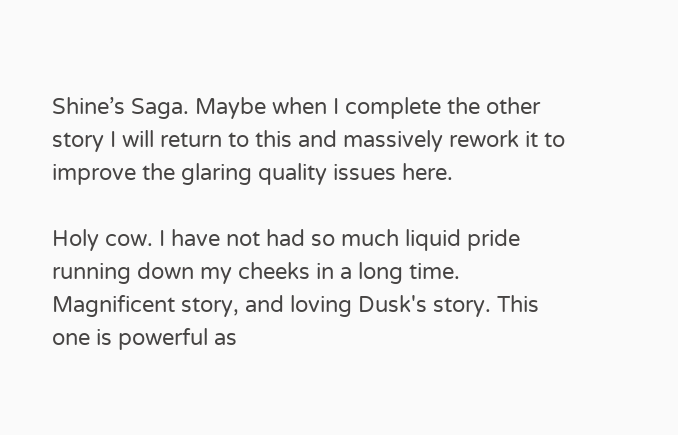Shine’s Saga. Maybe when I complete the other story I will return to this and massively rework it to improve the glaring quality issues here.

Holy cow. I have not had so much liquid pride running down my cheeks in a long time. Magnificent story, and loving Dusk's story. This one is powerful as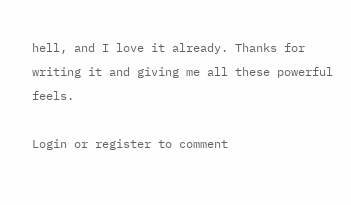hell, and I love it already. Thanks for writing it and giving me all these powerful feels.

Login or register to comment